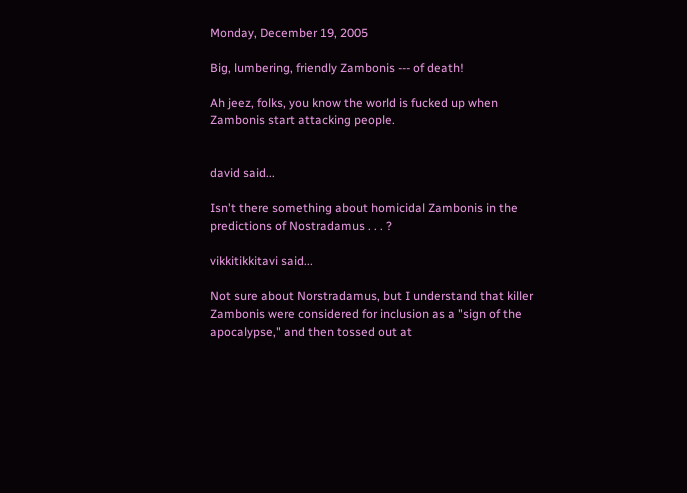Monday, December 19, 2005

Big, lumbering, friendly Zambonis --- of death!

Ah jeez, folks, you know the world is fucked up when Zambonis start attacking people.


david said...

Isn't there something about homicidal Zambonis in the predictions of Nostradamus . . . ?

vikkitikkitavi said...

Not sure about Norstradamus, but I understand that killer Zambonis were considered for inclusion as a "sign of the apocalypse," and then tossed out at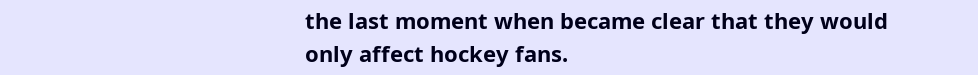the last moment when became clear that they would only affect hockey fans.